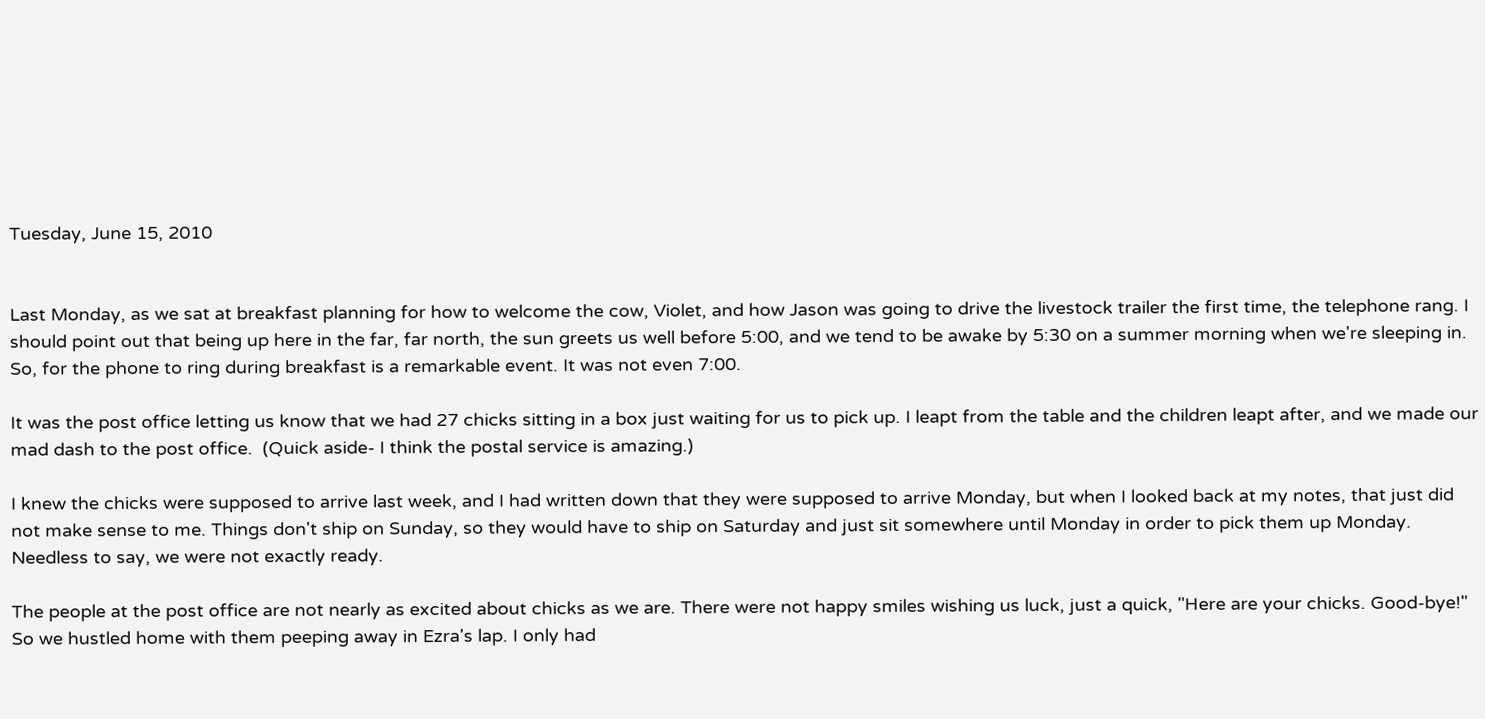Tuesday, June 15, 2010


Last Monday, as we sat at breakfast planning for how to welcome the cow, Violet, and how Jason was going to drive the livestock trailer the first time, the telephone rang. I should point out that being up here in the far, far north, the sun greets us well before 5:00, and we tend to be awake by 5:30 on a summer morning when we're sleeping in. So, for the phone to ring during breakfast is a remarkable event. It was not even 7:00.

It was the post office letting us know that we had 27 chicks sitting in a box just waiting for us to pick up. I leapt from the table and the children leapt after, and we made our mad dash to the post office.  (Quick aside- I think the postal service is amazing.)

I knew the chicks were supposed to arrive last week, and I had written down that they were supposed to arrive Monday, but when I looked back at my notes, that just did not make sense to me. Things don't ship on Sunday, so they would have to ship on Saturday and just sit somewhere until Monday in order to pick them up Monday. Needless to say, we were not exactly ready.

The people at the post office are not nearly as excited about chicks as we are. There were not happy smiles wishing us luck, just a quick, "Here are your chicks. Good-bye!" So we hustled home with them peeping away in Ezra's lap. I only had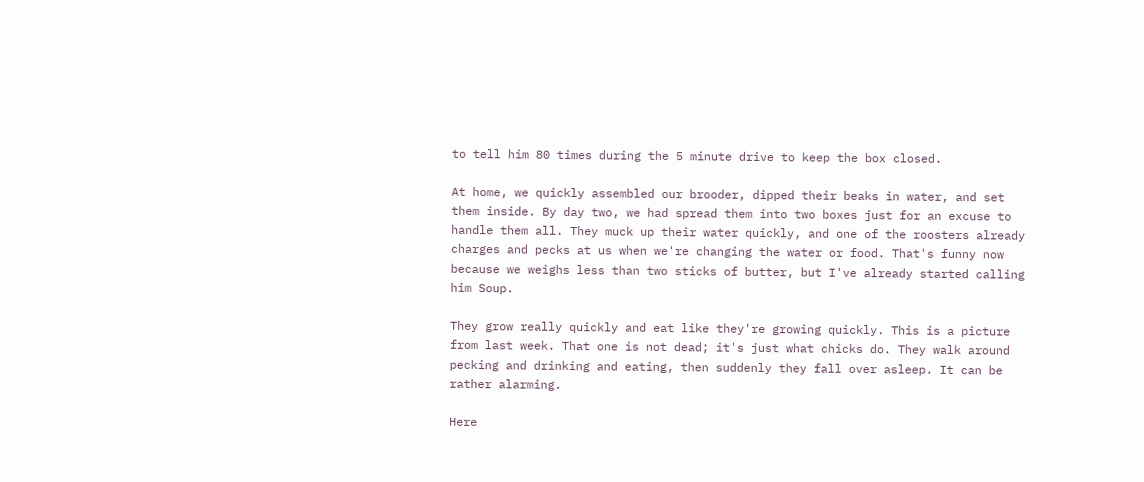to tell him 80 times during the 5 minute drive to keep the box closed.

At home, we quickly assembled our brooder, dipped their beaks in water, and set them inside. By day two, we had spread them into two boxes just for an excuse to handle them all. They muck up their water quickly, and one of the roosters already charges and pecks at us when we're changing the water or food. That's funny now because we weighs less than two sticks of butter, but I've already started calling him Soup.

They grow really quickly and eat like they're growing quickly. This is a picture from last week. That one is not dead; it's just what chicks do. They walk around pecking and drinking and eating, then suddenly they fall over asleep. It can be rather alarming.

Here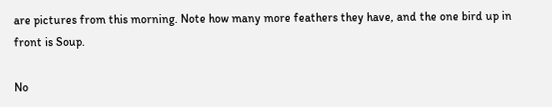are pictures from this morning. Note how many more feathers they have, and the one bird up in front is Soup.

No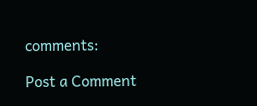comments:

Post a Comment